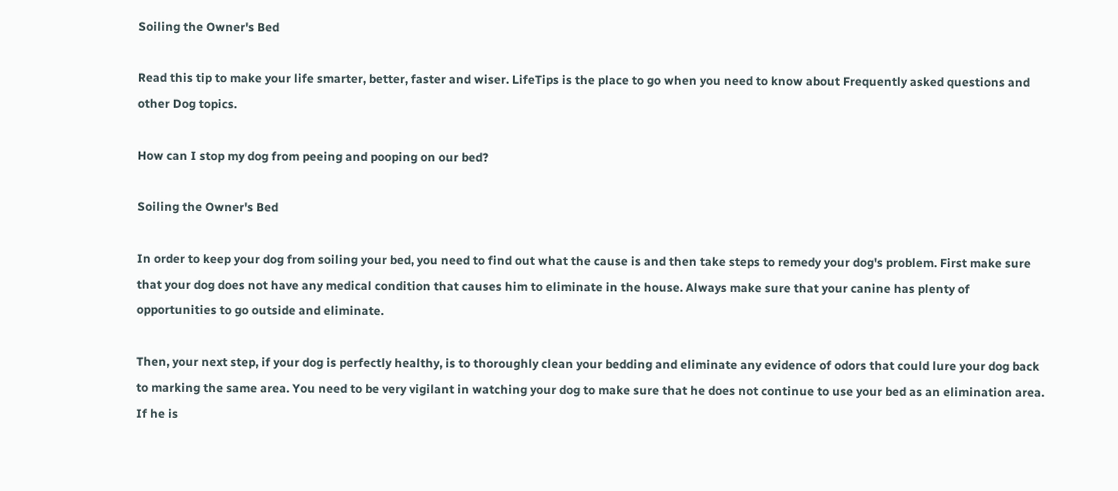Soiling the Owner's Bed

Read this tip to make your life smarter, better, faster and wiser. LifeTips is the place to go when you need to know about Frequently asked questions and other Dog topics.

How can I stop my dog from peeing and pooping on our bed?

Soiling the Owner's Bed

In order to keep your dog from soiling your bed, you need to find out what the cause is and then take steps to remedy your dog's problem. First make sure that your dog does not have any medical condition that causes him to eliminate in the house. Always make sure that your canine has plenty of opportunities to go outside and eliminate.

Then, your next step, if your dog is perfectly healthy, is to thoroughly clean your bedding and eliminate any evidence of odors that could lure your dog back to marking the same area. You need to be very vigilant in watching your dog to make sure that he does not continue to use your bed as an elimination area. If he is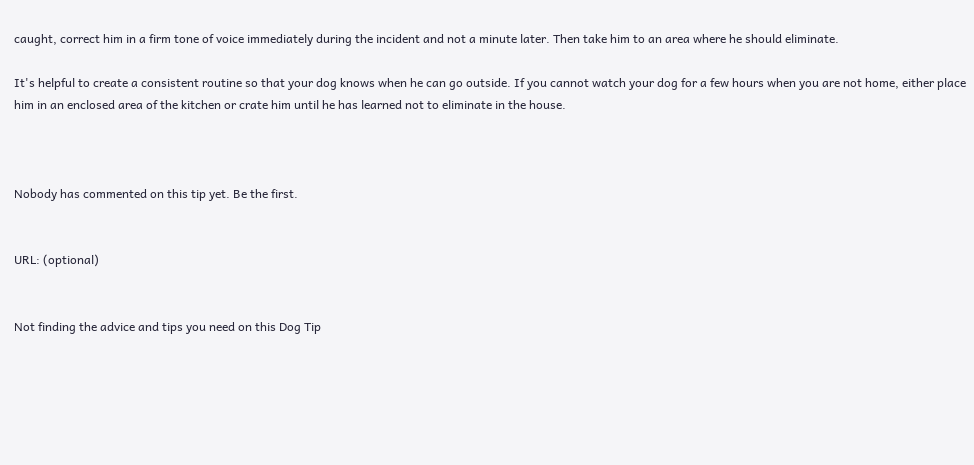caught, correct him in a firm tone of voice immediately during the incident and not a minute later. Then take him to an area where he should eliminate.

It's helpful to create a consistent routine so that your dog knows when he can go outside. If you cannot watch your dog for a few hours when you are not home, either place him in an enclosed area of the kitchen or crate him until he has learned not to eliminate in the house.



Nobody has commented on this tip yet. Be the first.


URL: (optional)


Not finding the advice and tips you need on this Dog Tip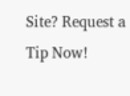Site? Request a Tip Now!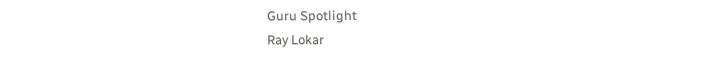Guru Spotlight
Ray Lokar